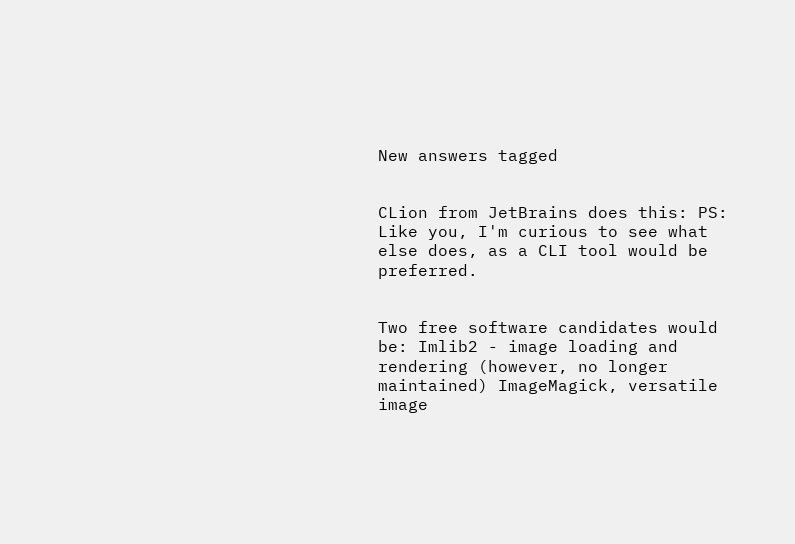New answers tagged


CLion from JetBrains does this: PS: Like you, I'm curious to see what else does, as a CLI tool would be preferred.


Two free software candidates would be: Imlib2 - image loading and rendering (however, no longer maintained) ImageMagick, versatile image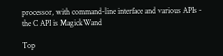processor, with command-line interface and various APIs - the C API is MagickWand

Top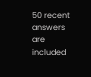50 recent answers are included